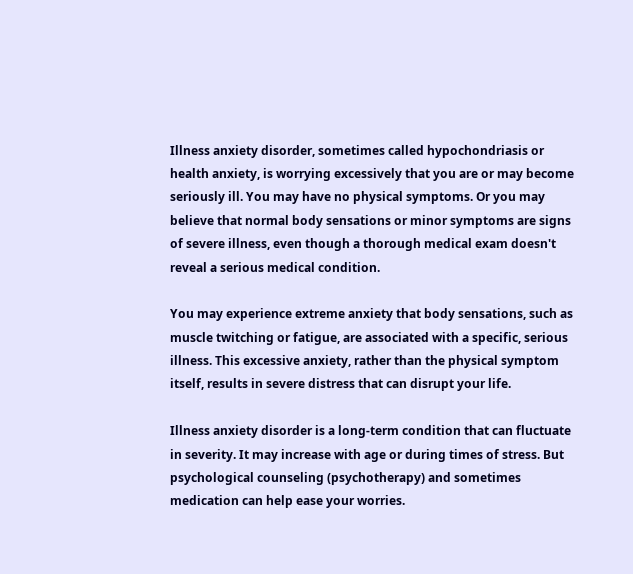Illness anxiety disorder, sometimes called hypochondriasis or health anxiety, is worrying excessively that you are or may become seriously ill. You may have no physical symptoms. Or you may believe that normal body sensations or minor symptoms are signs of severe illness, even though a thorough medical exam doesn't reveal a serious medical condition.

You may experience extreme anxiety that body sensations, such as muscle twitching or fatigue, are associated with a specific, serious illness. This excessive anxiety, rather than the physical symptom itself, results in severe distress that can disrupt your life.

Illness anxiety disorder is a long-term condition that can fluctuate in severity. It may increase with age or during times of stress. But psychological counseling (psychotherapy) and sometimes medication can help ease your worries.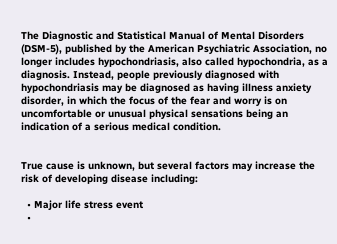The Diagnostic and Statistical Manual of Mental Disorders (DSM-5), published by the American Psychiatric Association, no longer includes hypochondriasis, also called hypochondria, as a diagnosis. Instead, people previously diagnosed with hypochondriasis may be diagnosed as having illness anxiety disorder, in which the focus of the fear and worry is on uncomfortable or unusual physical sensations being an indication of a serious medical condition.


True cause is unknown, but several factors may increase the risk of developing disease including:

  • Major life stress event
  •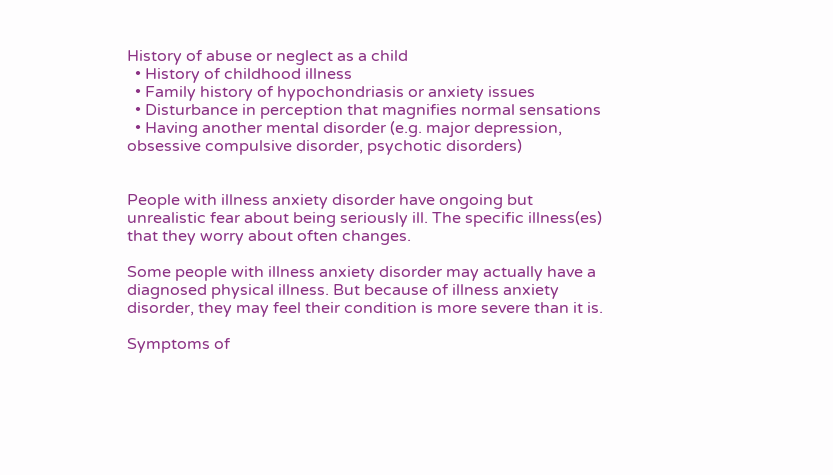History of abuse or neglect as a child
  • History of childhood illness
  • Family history of hypochondriasis or anxiety issues
  • Disturbance in perception that magnifies normal sensations
  • Having another mental disorder (e.g. major depression, obsessive compulsive disorder, psychotic disorders)


People with illness anxiety disorder have ongoing but unrealistic fear about being seriously ill. The specific illness(es) that they worry about often changes.

Some people with illness anxiety disorder may actually have a diagnosed physical illness. But because of illness anxiety disorder, they may feel their condition is more severe than it is.

Symptoms of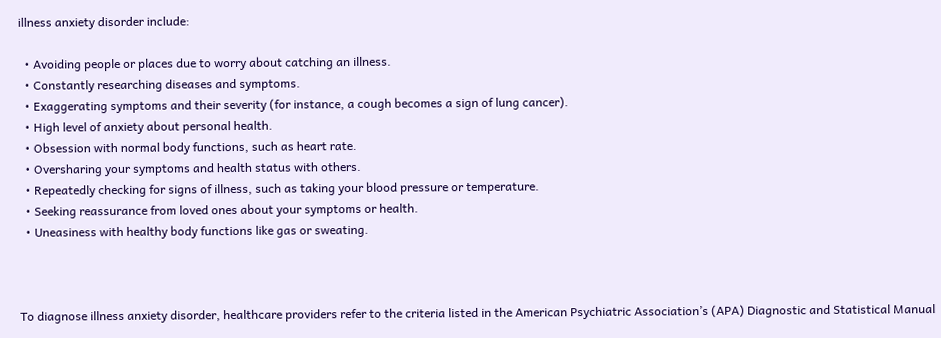illness anxiety disorder include:

  • Avoiding people or places due to worry about catching an illness.
  • Constantly researching diseases and symptoms.
  • Exaggerating symptoms and their severity (for instance, a cough becomes a sign of lung cancer).
  • High level of anxiety about personal health.
  • Obsession with normal body functions, such as heart rate.
  • Oversharing your symptoms and health status with others.
  • Repeatedly checking for signs of illness, such as taking your blood pressure or temperature.
  • Seeking reassurance from loved ones about your symptoms or health.
  • Uneasiness with healthy body functions like gas or sweating.



To diagnose illness anxiety disorder, healthcare providers refer to the criteria listed in the American Psychiatric Association’s (APA) Diagnostic and Statistical Manual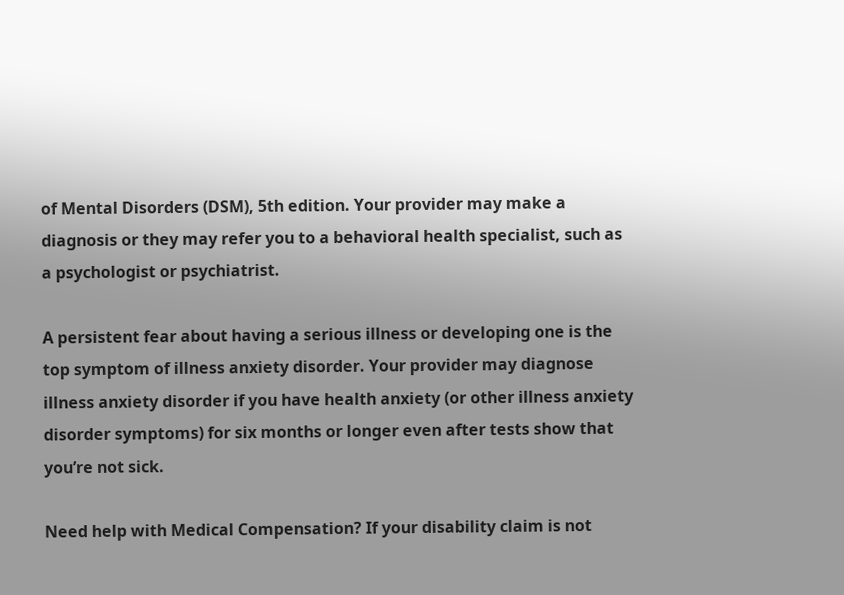of Mental Disorders (DSM), 5th edition. Your provider may make a diagnosis or they may refer you to a behavioral health specialist, such as a psychologist or psychiatrist.

A persistent fear about having a serious illness or developing one is the top symptom of illness anxiety disorder. Your provider may diagnose illness anxiety disorder if you have health anxiety (or other illness anxiety disorder symptoms) for six months or longer even after tests show that you’re not sick.

Need help with Medical Compensation? If your disability claim is not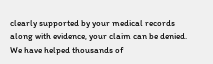clearly supported by your medical records along with evidence, your claim can be denied. We have helped thousands of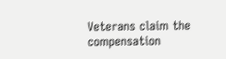Veterans claim the compensation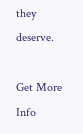they deserve.

Get More Info